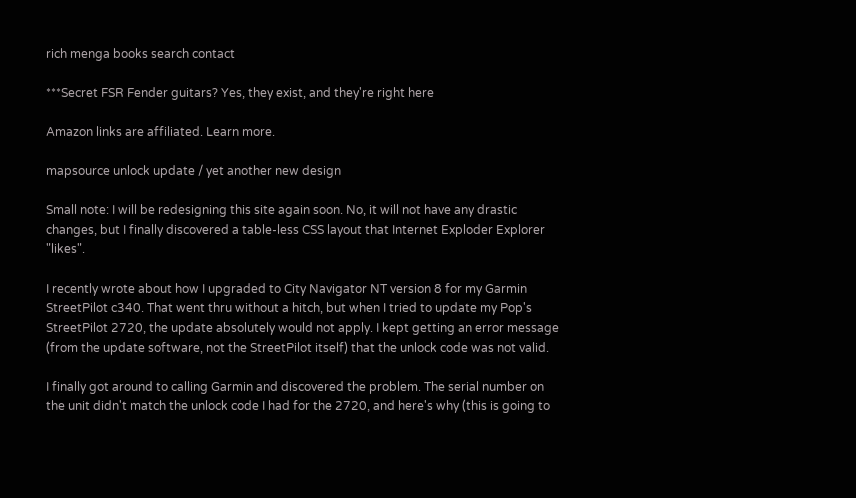rich menga books search contact

***Secret FSR Fender guitars? Yes, they exist, and they're right here

Amazon links are affiliated. Learn more.

mapsource unlock update / yet another new design

Small note: I will be redesigning this site again soon. No, it will not have any drastic changes, but I finally discovered a table-less CSS layout that Internet Exploder Explorer "likes".

I recently wrote about how I upgraded to City Navigator NT version 8 for my Garmin StreetPilot c340. That went thru without a hitch, but when I tried to update my Pop's StreetPilot 2720, the update absolutely would not apply. I kept getting an error message (from the update software, not the StreetPilot itself) that the unlock code was not valid.

I finally got around to calling Garmin and discovered the problem. The serial number on the unit didn't match the unlock code I had for the 2720, and here's why (this is going to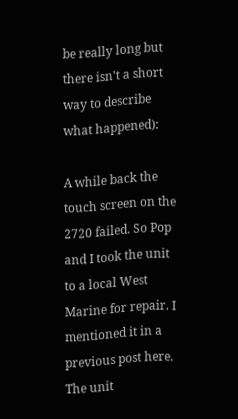be really long but there isn't a short way to describe what happened):

A while back the touch screen on the 2720 failed. So Pop and I took the unit to a local West Marine for repair. I mentioned it in a previous post here. The unit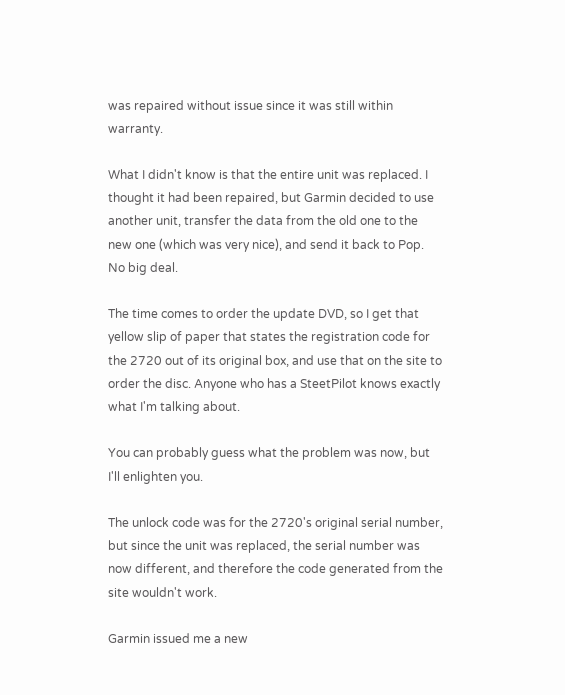was repaired without issue since it was still within warranty.

What I didn't know is that the entire unit was replaced. I thought it had been repaired, but Garmin decided to use another unit, transfer the data from the old one to the new one (which was very nice), and send it back to Pop. No big deal.

The time comes to order the update DVD, so I get that yellow slip of paper that states the registration code for the 2720 out of its original box, and use that on the site to order the disc. Anyone who has a SteetPilot knows exactly what I'm talking about.

You can probably guess what the problem was now, but I'll enlighten you.

The unlock code was for the 2720's original serial number, but since the unit was replaced, the serial number was now different, and therefore the code generated from the site wouldn't work.

Garmin issued me a new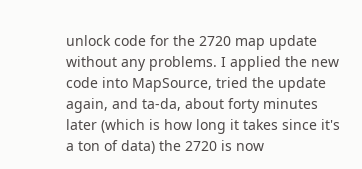unlock code for the 2720 map update without any problems. I applied the new code into MapSource, tried the update again, and ta-da, about forty minutes later (which is how long it takes since it's a ton of data) the 2720 is now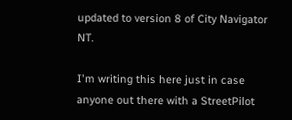updated to version 8 of City Navigator NT.

I'm writing this here just in case anyone out there with a StreetPilot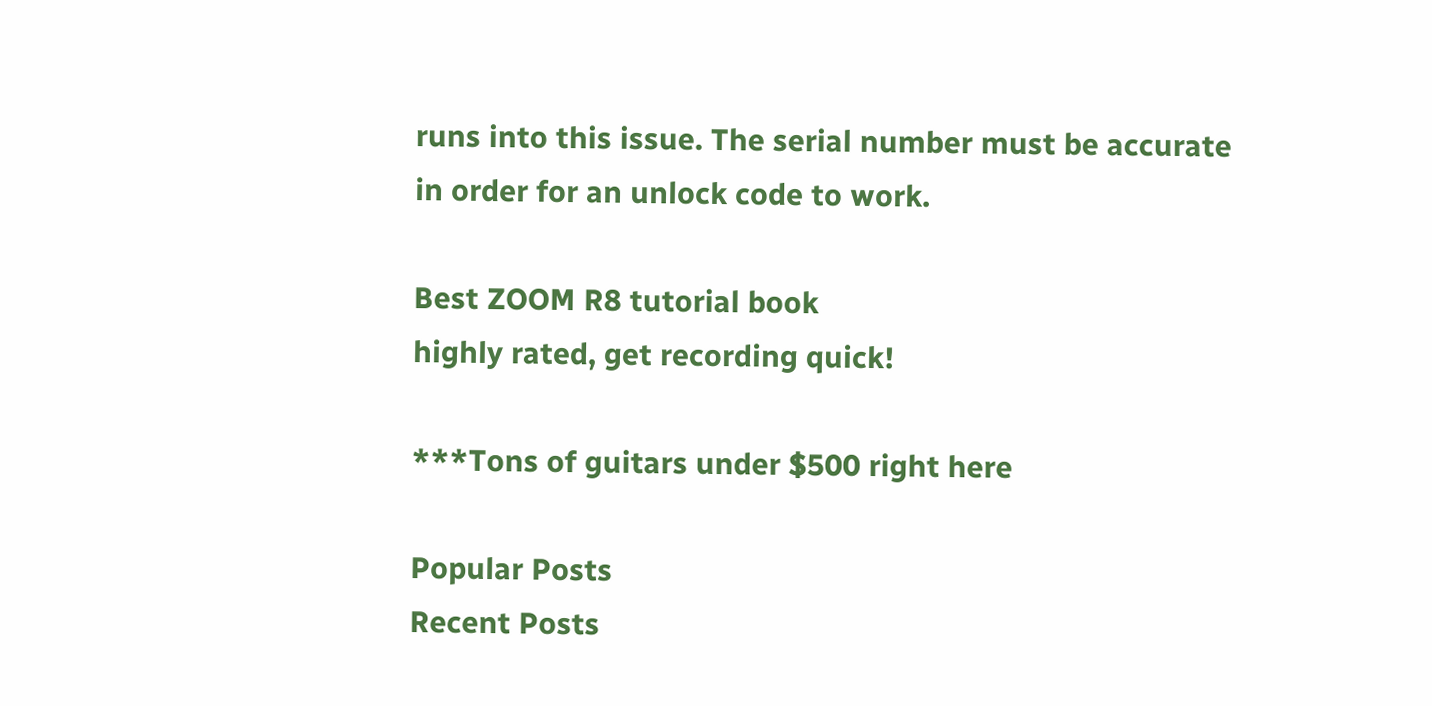runs into this issue. The serial number must be accurate in order for an unlock code to work.

Best ZOOM R8 tutorial book
highly rated, get recording quick!

***Tons of guitars under $500 right here

Popular Posts
Recent Posts